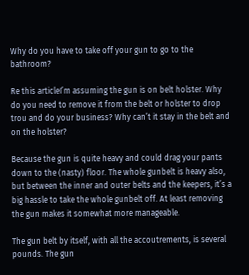Why do you have to take off your gun to go to the bathroom?

Re this articleI’m assuming the gun is on belt holster. Why do you need to remove it from the belt or holster to drop trou and do your business? Why can’t it stay in the belt and on the holster?

Because the gun is quite heavy and could drag your pants down to the (nasty) floor. The whole gunbelt is heavy also, but between the inner and outer belts and the keepers, it’s a big hassle to take the whole gunbelt off. At least removing the gun makes it somewhat more manageable.

The gun belt by itself, with all the accoutrements, is several pounds. The gun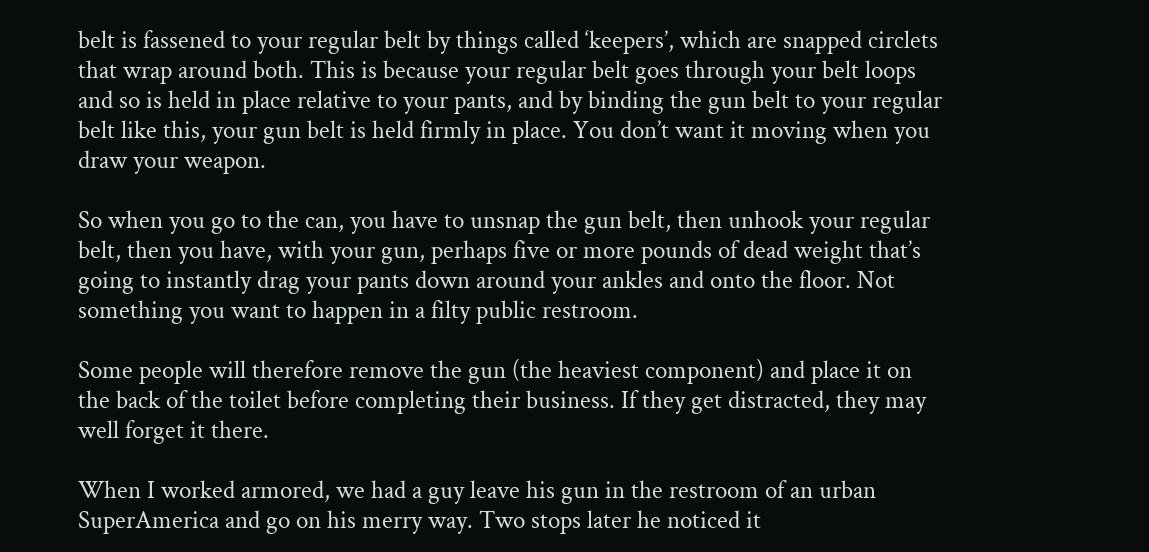belt is fassened to your regular belt by things called ‘keepers’, which are snapped circlets that wrap around both. This is because your regular belt goes through your belt loops and so is held in place relative to your pants, and by binding the gun belt to your regular belt like this, your gun belt is held firmly in place. You don’t want it moving when you draw your weapon.

So when you go to the can, you have to unsnap the gun belt, then unhook your regular belt, then you have, with your gun, perhaps five or more pounds of dead weight that’s going to instantly drag your pants down around your ankles and onto the floor. Not something you want to happen in a filty public restroom.

Some people will therefore remove the gun (the heaviest component) and place it on the back of the toilet before completing their business. If they get distracted, they may well forget it there.

When I worked armored, we had a guy leave his gun in the restroom of an urban SuperAmerica and go on his merry way. Two stops later he noticed it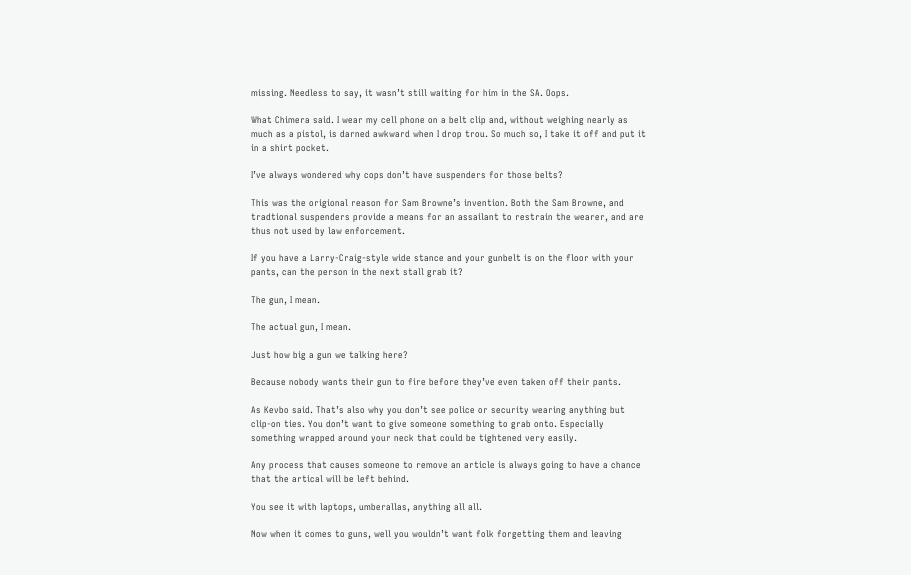missing. Needless to say, it wasn’t still waiting for him in the SA. Oops.

What Chimera said. I wear my cell phone on a belt clip and, without weighing nearly as much as a pistol, is darned awkward when I drop trou. So much so, I take it off and put it in a shirt pocket.

I’ve always wondered why cops don’t have suspenders for those belts?

This was the origional reason for Sam Browne’s invention. Both the Sam Browne, and tradtional suspenders provide a means for an assailant to restrain the wearer, and are thus not used by law enforcement.

If you have a Larry-Craig-style wide stance and your gunbelt is on the floor with your pants, can the person in the next stall grab it?

The gun, I mean.

The actual gun, I mean.

Just how big a gun we talking here?

Because nobody wants their gun to fire before they’ve even taken off their pants.

As Kevbo said. That’s also why you don’t see police or security wearing anything but clip-on ties. You don’t want to give someone something to grab onto. Especially something wrapped around your neck that could be tightened very easily.

Any process that causes someone to remove an article is always going to have a chance that the artical will be left behind.

You see it with laptops, umberallas, anything all all.

Now when it comes to guns, well you wouldn’t want folk forgetting them and leaving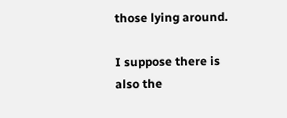those lying around.

I suppose there is also the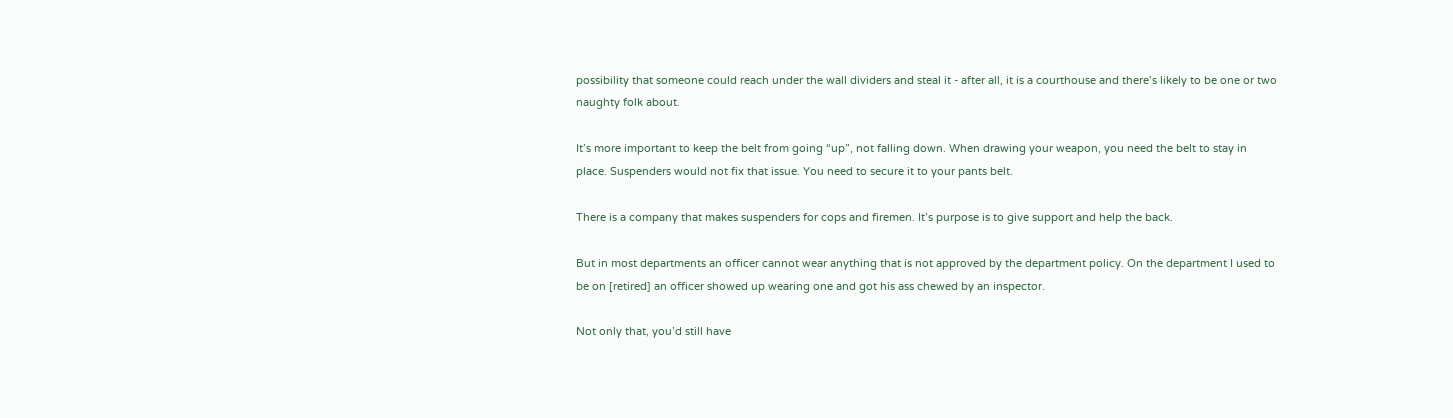possibility that someone could reach under the wall dividers and steal it - after all, it is a courthouse and there’s likely to be one or two naughty folk about.

It’s more important to keep the belt from going “up”, not falling down. When drawing your weapon, you need the belt to stay in place. Suspenders would not fix that issue. You need to secure it to your pants belt.

There is a company that makes suspenders for cops and firemen. It’s purpose is to give support and help the back.

But in most departments an officer cannot wear anything that is not approved by the department policy. On the department I used to be on [retired] an officer showed up wearing one and got his ass chewed by an inspector.

Not only that, you’d still have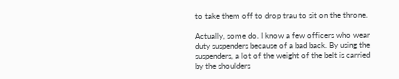to take them off to drop trau to sit on the throne.

Actually, some do. I know a few officers who wear duty suspenders because of a bad back. By using the suspenders, a lot of the weight of the belt is carried by the shoulders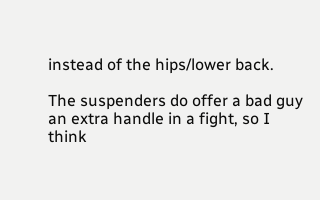instead of the hips/lower back.

The suspenders do offer a bad guy an extra handle in a fight, so I think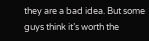they are a bad idea. But some guys think it’s worth the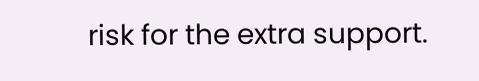risk for the extra support.